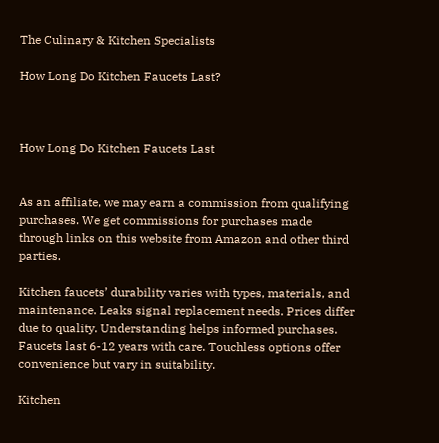The Culinary & Kitchen Specialists

How Long Do Kitchen Faucets Last?



How Long Do Kitchen Faucets Last


As an affiliate, we may earn a commission from qualifying purchases. We get commissions for purchases made through links on this website from Amazon and other third parties.

Kitchen faucets’ durability varies with types, materials, and maintenance. Leaks signal replacement needs. Prices differ due to quality. Understanding helps informed purchases. Faucets last 6-12 years with care. Touchless options offer convenience but vary in suitability.

Kitchen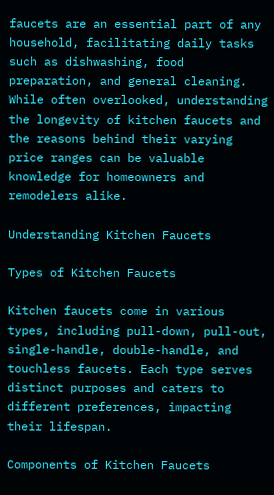faucets are an essential part of any household, facilitating daily tasks such as dishwashing, food preparation, and general cleaning. While often overlooked, understanding the longevity of kitchen faucets and the reasons behind their varying price ranges can be valuable knowledge for homeowners and remodelers alike.

Understanding Kitchen Faucets

Types of Kitchen Faucets

Kitchen faucets come in various types, including pull-down, pull-out, single-handle, double-handle, and touchless faucets. Each type serves distinct purposes and caters to different preferences, impacting their lifespan.

Components of Kitchen Faucets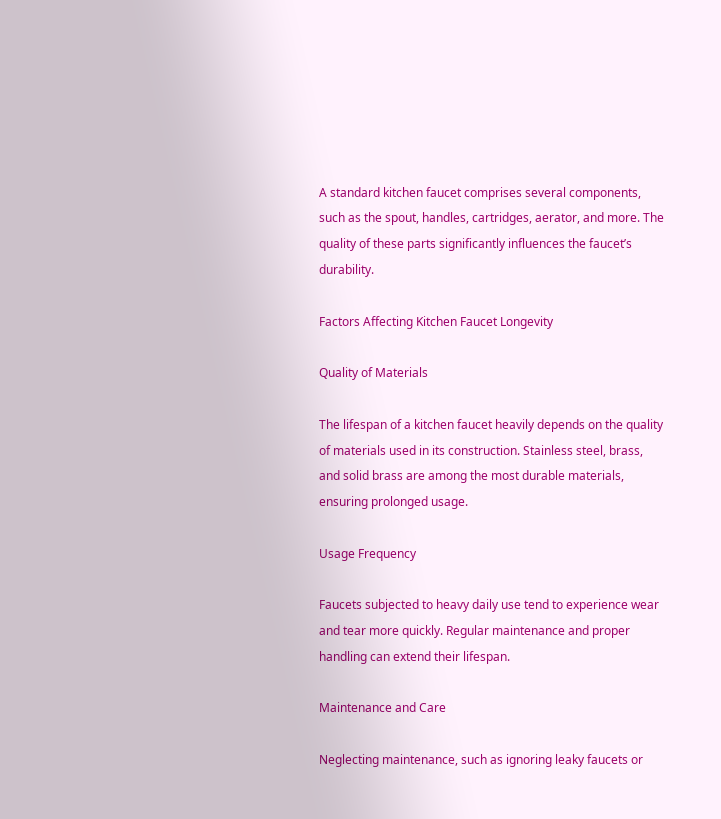A standard kitchen faucet comprises several components, such as the spout, handles, cartridges, aerator, and more. The quality of these parts significantly influences the faucet’s durability.

Factors Affecting Kitchen Faucet Longevity

Quality of Materials

The lifespan of a kitchen faucet heavily depends on the quality of materials used in its construction. Stainless steel, brass, and solid brass are among the most durable materials, ensuring prolonged usage.

Usage Frequency

Faucets subjected to heavy daily use tend to experience wear and tear more quickly. Regular maintenance and proper handling can extend their lifespan.

Maintenance and Care

Neglecting maintenance, such as ignoring leaky faucets or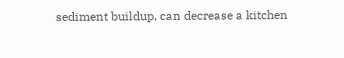sediment buildup, can decrease a kitchen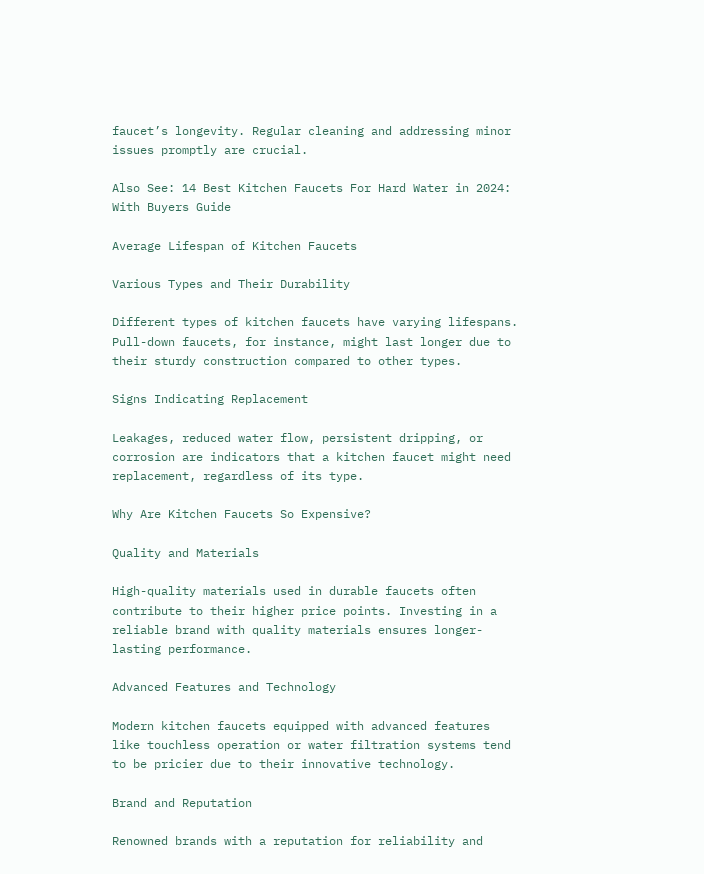faucet’s longevity. Regular cleaning and addressing minor issues promptly are crucial.

Also See: 14 Best Kitchen Faucets For Hard Water in 2024: With Buyers Guide

Average Lifespan of Kitchen Faucets

Various Types and Their Durability

Different types of kitchen faucets have varying lifespans. Pull-down faucets, for instance, might last longer due to their sturdy construction compared to other types.

Signs Indicating Replacement

Leakages, reduced water flow, persistent dripping, or corrosion are indicators that a kitchen faucet might need replacement, regardless of its type.

Why Are Kitchen Faucets So Expensive?

Quality and Materials

High-quality materials used in durable faucets often contribute to their higher price points. Investing in a reliable brand with quality materials ensures longer-lasting performance.

Advanced Features and Technology

Modern kitchen faucets equipped with advanced features like touchless operation or water filtration systems tend to be pricier due to their innovative technology.

Brand and Reputation

Renowned brands with a reputation for reliability and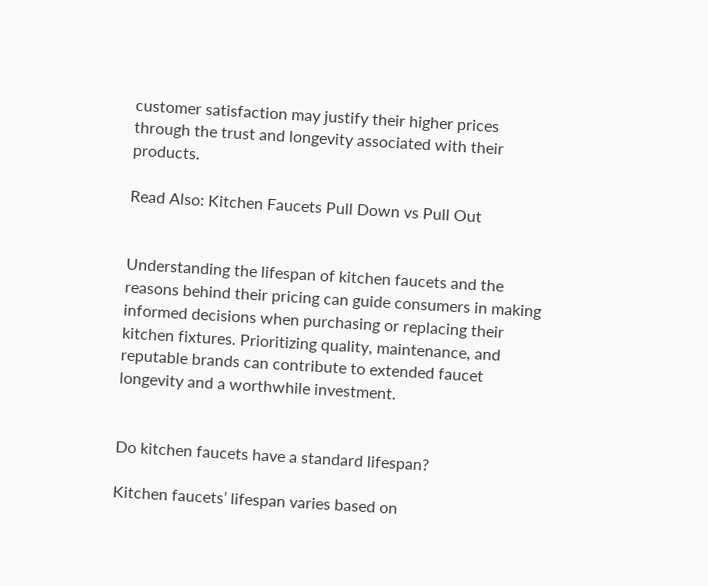customer satisfaction may justify their higher prices through the trust and longevity associated with their products.

Read Also: Kitchen Faucets Pull Down vs Pull Out


Understanding the lifespan of kitchen faucets and the reasons behind their pricing can guide consumers in making informed decisions when purchasing or replacing their kitchen fixtures. Prioritizing quality, maintenance, and reputable brands can contribute to extended faucet longevity and a worthwhile investment.


Do kitchen faucets have a standard lifespan?

Kitchen faucets’ lifespan varies based on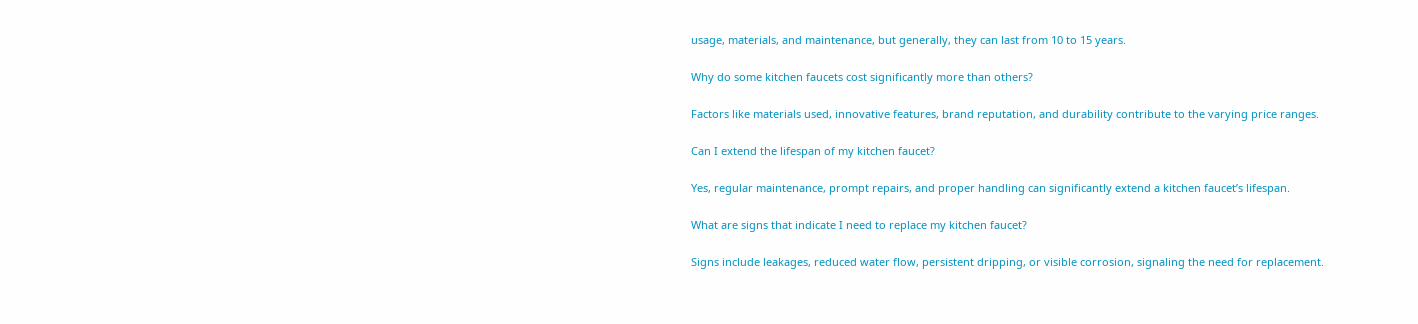usage, materials, and maintenance, but generally, they can last from 10 to 15 years.

Why do some kitchen faucets cost significantly more than others?

Factors like materials used, innovative features, brand reputation, and durability contribute to the varying price ranges.

Can I extend the lifespan of my kitchen faucet?

Yes, regular maintenance, prompt repairs, and proper handling can significantly extend a kitchen faucet’s lifespan.

What are signs that indicate I need to replace my kitchen faucet?

Signs include leakages, reduced water flow, persistent dripping, or visible corrosion, signaling the need for replacement.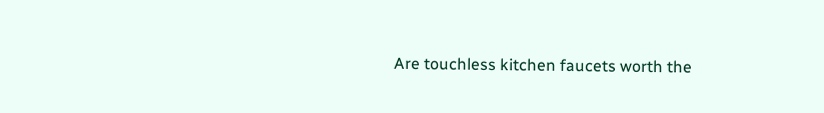Are touchless kitchen faucets worth the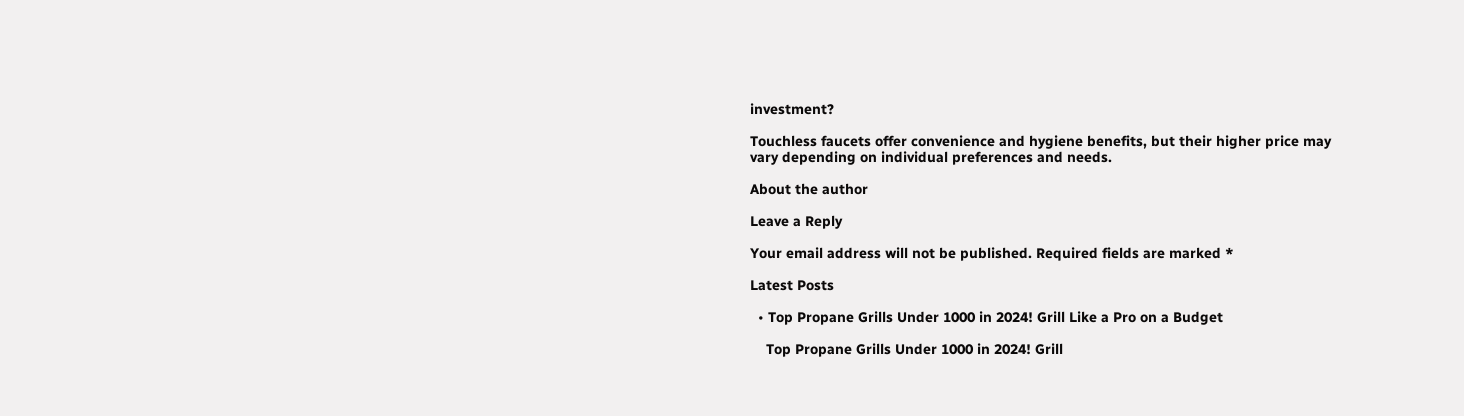investment?

Touchless faucets offer convenience and hygiene benefits, but their higher price may vary depending on individual preferences and needs.

About the author

Leave a Reply

Your email address will not be published. Required fields are marked *

Latest Posts

  • Top Propane Grills Under 1000 in 2024! Grill Like a Pro on a Budget

    Top Propane Grills Under 1000 in 2024! Grill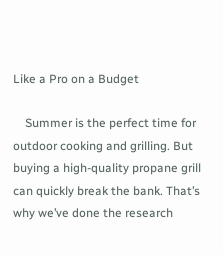Like a Pro on a Budget

    Summer is the perfect time for outdoor cooking and grilling. But buying a high-quality propane grill can quickly break the bank. That’s why we’ve done the research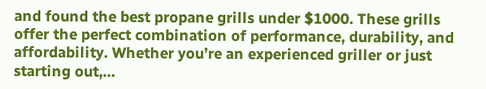and found the best propane grills under $1000. These grills offer the perfect combination of performance, durability, and affordability. Whether you’re an experienced griller or just starting out,…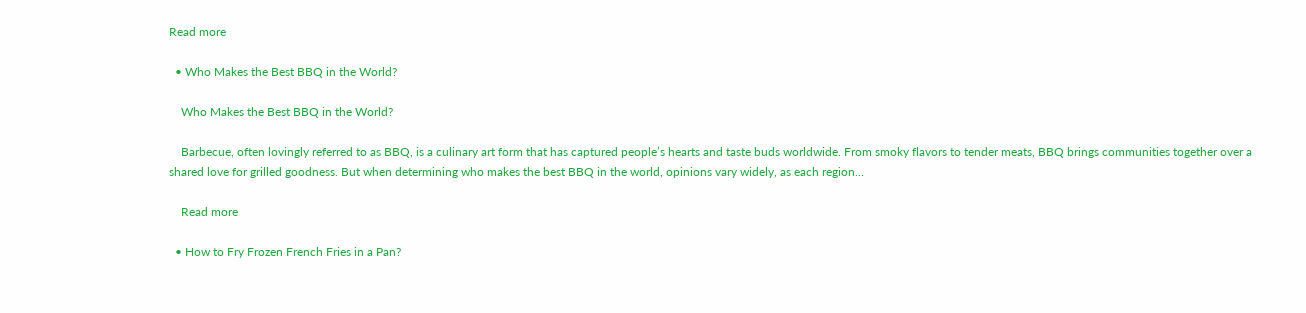Read more

  • Who Makes the Best BBQ in the World?

    Who Makes the Best BBQ in the World?

    Barbecue, often lovingly referred to as BBQ, is a culinary art form that has captured people’s hearts and taste buds worldwide. From smoky flavors to tender meats, BBQ brings communities together over a shared love for grilled goodness. But when determining who makes the best BBQ in the world, opinions vary widely, as each region…

    Read more

  • How to Fry Frozen French Fries in a Pan?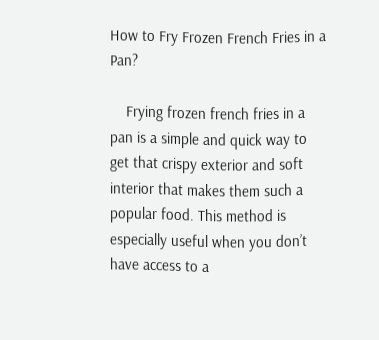How to Fry Frozen French Fries in a Pan?

    Frying frozen french fries in a pan is a simple and quick way to get that crispy exterior and soft interior that makes them such a popular food. This method is especially useful when you don’t have access to a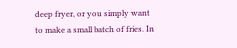deep fryer, or you simply want to make a small batch of fries. In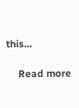this…

    Read more